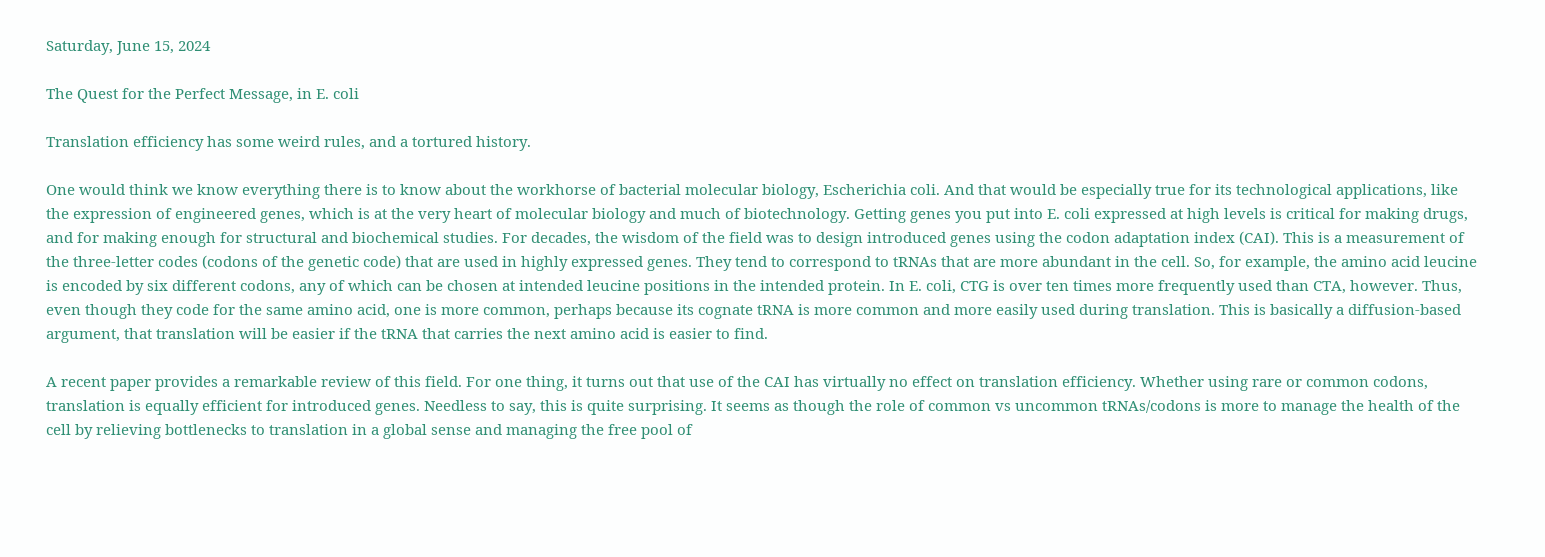Saturday, June 15, 2024

The Quest for the Perfect Message, in E. coli

Translation efficiency has some weird rules, and a tortured history.

One would think we know everything there is to know about the workhorse of bacterial molecular biology, Escherichia coli. And that would be especially true for its technological applications, like the expression of engineered genes, which is at the very heart of molecular biology and much of biotechnology. Getting genes you put into E. coli expressed at high levels is critical for making drugs, and for making enough for structural and biochemical studies. For decades, the wisdom of the field was to design introduced genes using the codon adaptation index (CAI). This is a measurement of the three-letter codes (codons of the genetic code) that are used in highly expressed genes. They tend to correspond to tRNAs that are more abundant in the cell. So, for example, the amino acid leucine is encoded by six different codons, any of which can be chosen at intended leucine positions in the intended protein. In E. coli, CTG is over ten times more frequently used than CTA, however. Thus, even though they code for the same amino acid, one is more common, perhaps because its cognate tRNA is more common and more easily used during translation. This is basically a diffusion-based argument, that translation will be easier if the tRNA that carries the next amino acid is easier to find.

A recent paper provides a remarkable review of this field. For one thing, it turns out that use of the CAI has virtually no effect on translation efficiency. Whether using rare or common codons, translation is equally efficient for introduced genes. Needless to say, this is quite surprising. It seems as though the role of common vs uncommon tRNAs/codons is more to manage the health of the cell by relieving bottlenecks to translation in a global sense and managing the free pool of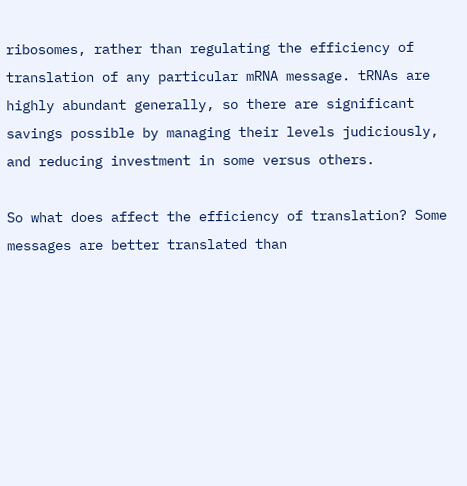ribosomes, rather than regulating the efficiency of translation of any particular mRNA message. tRNAs are highly abundant generally, so there are significant savings possible by managing their levels judiciously, and reducing investment in some versus others.

So what does affect the efficiency of translation? Some messages are better translated than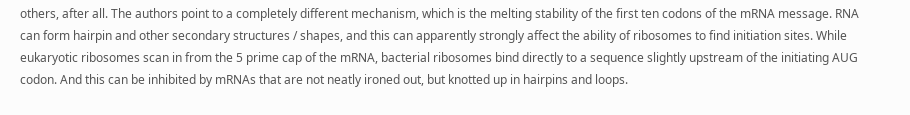others, after all. The authors point to a completely different mechanism, which is the melting stability of the first ten codons of the mRNA message. RNA can form hairpin and other secondary structures / shapes, and this can apparently strongly affect the ability of ribosomes to find initiation sites. While eukaryotic ribosomes scan in from the 5 prime cap of the mRNA, bacterial ribosomes bind directly to a sequence slightly upstream of the initiating AUG codon. And this can be inhibited by mRNAs that are not neatly ironed out, but knotted up in hairpins and loops.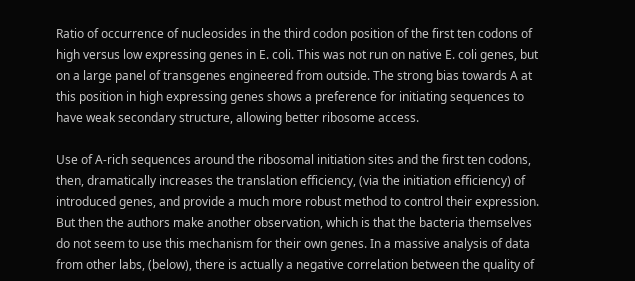Ratio of occurrence of nucleosides in the third codon position of the first ten codons of high versus low expressing genes in E. coli. This was not run on native E. coli genes, but on a large panel of transgenes engineered from outside. The strong bias towards A at this position in high expressing genes shows a preference for initiating sequences to have weak secondary structure, allowing better ribosome access.

Use of A-rich sequences around the ribosomal initiation sites and the first ten codons, then, dramatically increases the translation efficiency, (via the initiation efficiency) of introduced genes, and provide a much more robust method to control their expression. But then the authors make another observation, which is that the bacteria themselves do not seem to use this mechanism for their own genes. In a massive analysis of data from other labs, (below), there is actually a negative correlation between the quality of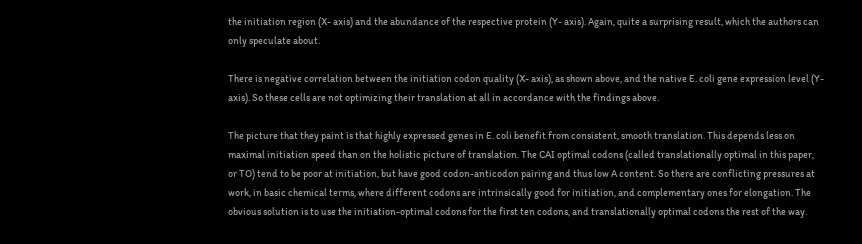the initiation region (X- axis) and the abundance of the respective protein (Y- axis). Again, quite a surprising result, which the authors can only speculate about.

There is negative correlation between the initiation codon quality (X- axis), as shown above, and the native E. coli gene expression level (Y- axis). So these cells are not optimizing their translation at all in accordance with the findings above.

The picture that they paint is that highly expressed genes in E. coli benefit from consistent, smooth translation. This depends less on maximal initiation speed than on the holistic picture of translation. The CAI optimal codons (called translationally optimal in this paper, or TO) tend to be poor at initiation, but have good codon-anticodon pairing and thus low A content. So there are conflicting pressures at work, in basic chemical terms, where different codons are intrinsically good for initiation, and complementary ones for elongation. The obvious solution is to use the initiation-optimal codons for the first ten codons, and translationally optimal codons the rest of the way.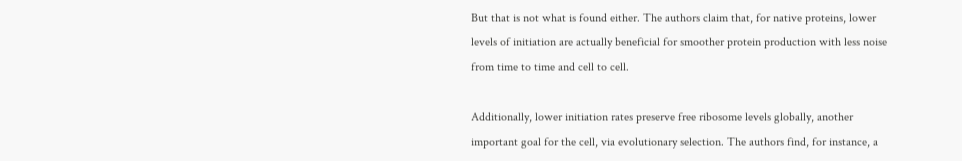But that is not what is found either. The authors claim that, for native proteins, lower levels of initiation are actually beneficial for smoother protein production with less noise from time to time and cell to cell.

Additionally, lower initiation rates preserve free ribosome levels globally, another important goal for the cell, via evolutionary selection. The authors find, for instance, a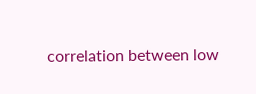correlation between low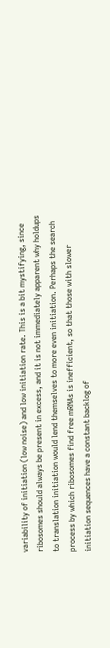variability of initiation (low noise) and low initiation rate. This is a bit mystifying, since ribosomes should always be present in excess, and it is not immediately apparent why holdups to translation initiation would lend themselves to more even initiation. Perhaps the search process by which ribosomes find free mRNAs is inefficient, so that those with slower initiation sequences have a constant backlog of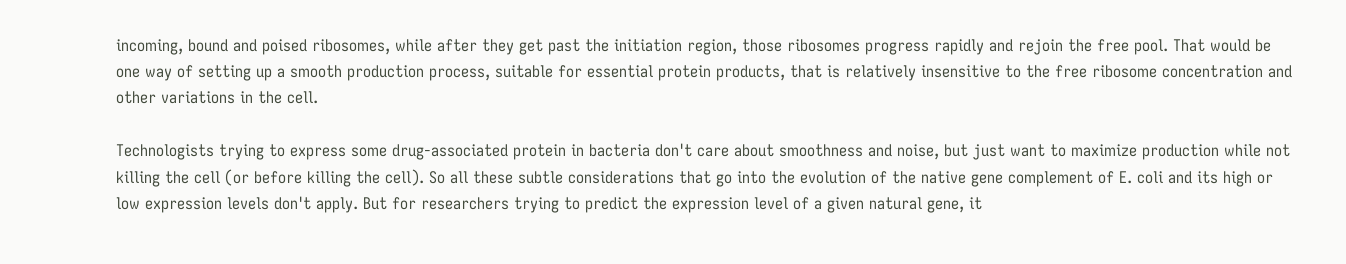incoming, bound and poised ribosomes, while after they get past the initiation region, those ribosomes progress rapidly and rejoin the free pool. That would be one way of setting up a smooth production process, suitable for essential protein products, that is relatively insensitive to the free ribosome concentration and other variations in the cell.

Technologists trying to express some drug-associated protein in bacteria don't care about smoothness and noise, but just want to maximize production while not killing the cell (or before killing the cell). So all these subtle considerations that go into the evolution of the native gene complement of E. coli and its high or low expression levels don't apply. But for researchers trying to predict the expression level of a given natural gene, it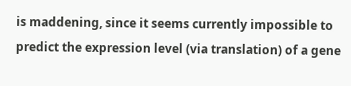is maddening, since it seems currently impossible to predict the expression level (via translation) of a gene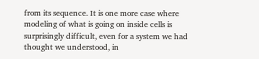from its sequence. It is one more case where modeling of what is going on inside cells is surprisingly difficult, even for a system we had thought we understood, in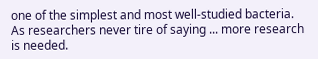one of the simplest and most well-studied bacteria. As researchers never tire of saying ... more research is needed.